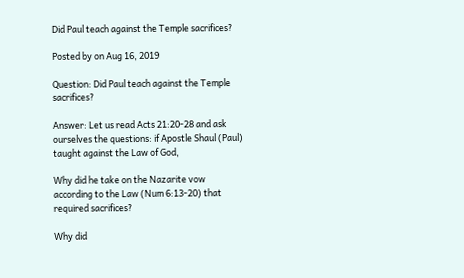Did Paul teach against the Temple sacrifices?

Posted by on Aug 16, 2019

Question: Did Paul teach against the Temple sacrifices?

Answer: Let us read Acts 21:20-28 and ask ourselves the questions: if Apostle Shaul (Paul) taught against the Law of God,

Why did he take on the Nazarite vow according to the Law (Num 6:13-20) that required sacrifices?

Why did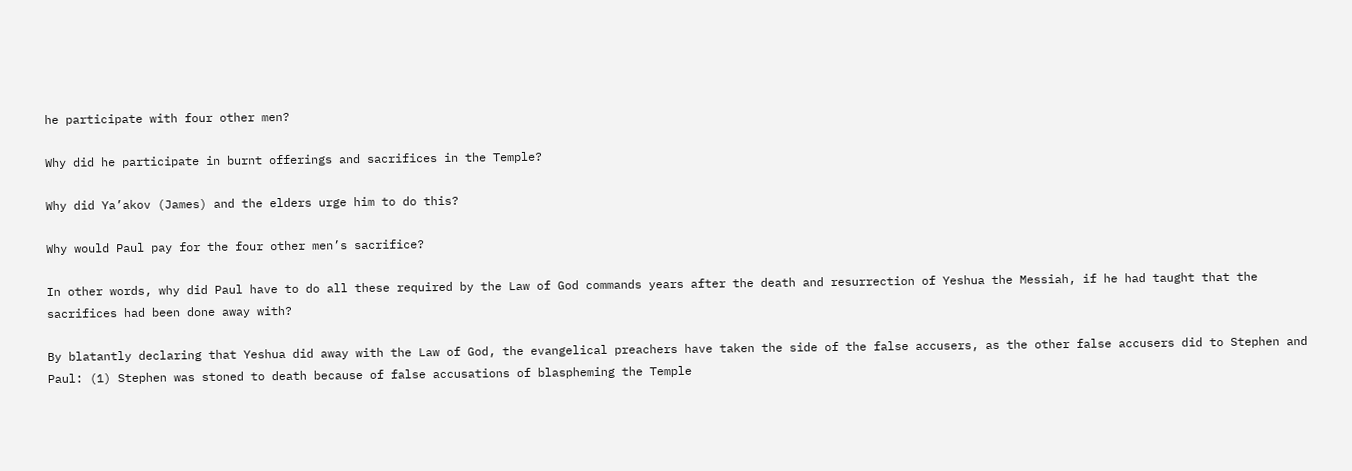he participate with four other men?

Why did he participate in burnt offerings and sacrifices in the Temple?

Why did Ya’akov (James) and the elders urge him to do this?

Why would Paul pay for the four other men’s sacrifice?

In other words, why did Paul have to do all these required by the Law of God commands years after the death and resurrection of Yeshua the Messiah, if he had taught that the sacrifices had been done away with?

By blatantly declaring that Yeshua did away with the Law of God, the evangelical preachers have taken the side of the false accusers, as the other false accusers did to Stephen and Paul: (1) Stephen was stoned to death because of false accusations of blaspheming the Temple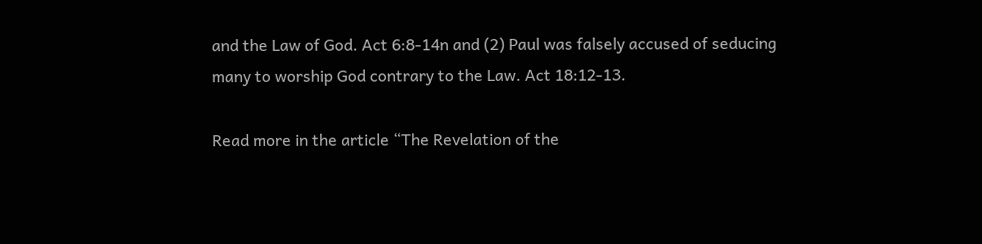and the Law of God. Act 6:8-14n and (2) Paul was falsely accused of seducing many to worship God contrary to the Law. Act 18:12-13.

Read more in the article “The Revelation of the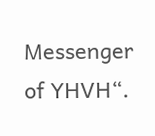Messenger of YHVH“.